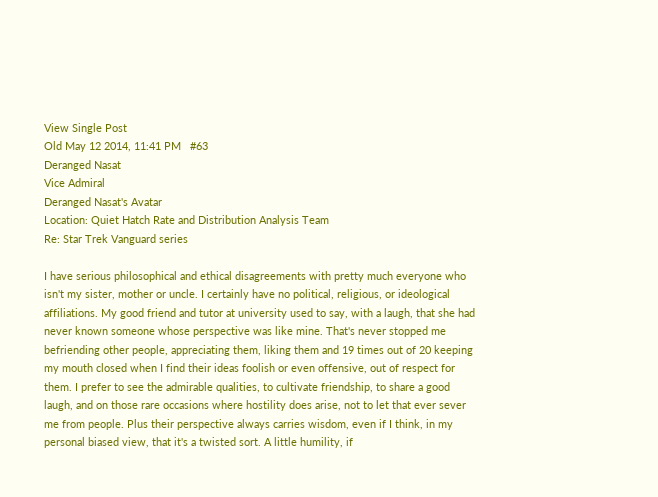View Single Post
Old May 12 2014, 11:41 PM   #63
Deranged Nasat
Vice Admiral
Deranged Nasat's Avatar
Location: Quiet Hatch Rate and Distribution Analysis Team
Re: Star Trek Vanguard series

I have serious philosophical and ethical disagreements with pretty much everyone who isn't my sister, mother or uncle. I certainly have no political, religious, or ideological affiliations. My good friend and tutor at university used to say, with a laugh, that she had never known someone whose perspective was like mine. That's never stopped me befriending other people, appreciating them, liking them and 19 times out of 20 keeping my mouth closed when I find their ideas foolish or even offensive, out of respect for them. I prefer to see the admirable qualities, to cultivate friendship, to share a good laugh, and on those rare occasions where hostility does arise, not to let that ever sever me from people. Plus their perspective always carries wisdom, even if I think, in my personal biased view, that it's a twisted sort. A little humility, if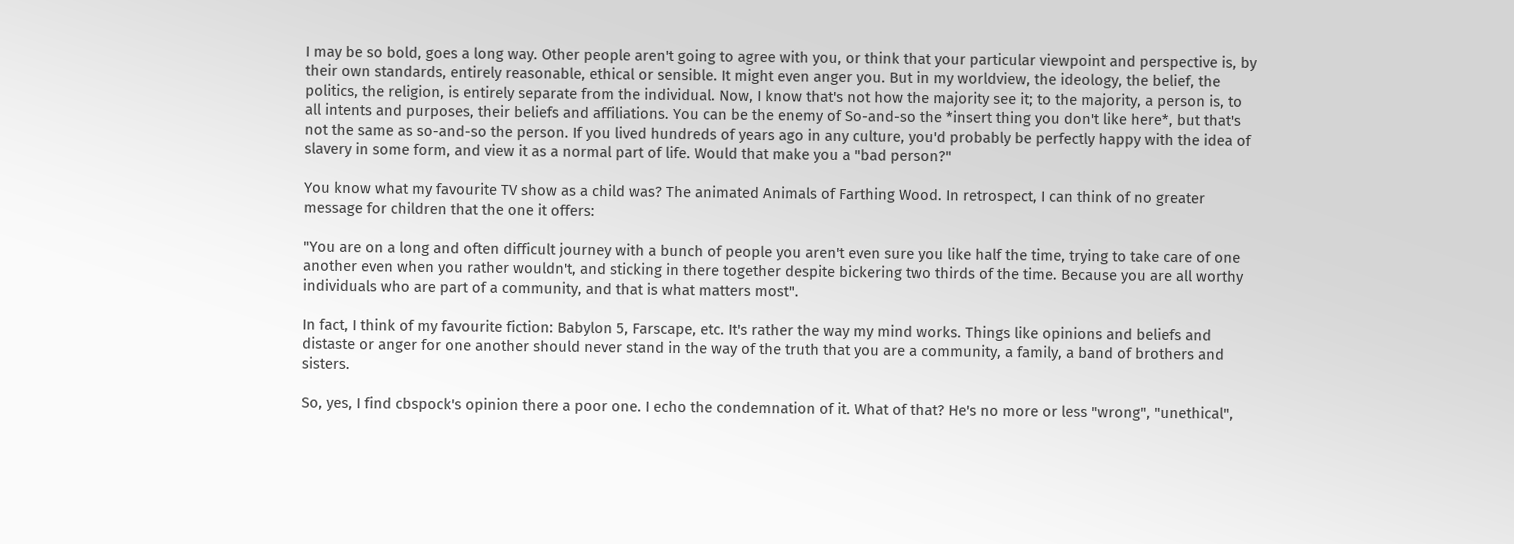I may be so bold, goes a long way. Other people aren't going to agree with you, or think that your particular viewpoint and perspective is, by their own standards, entirely reasonable, ethical or sensible. It might even anger you. But in my worldview, the ideology, the belief, the politics, the religion, is entirely separate from the individual. Now, I know that's not how the majority see it; to the majority, a person is, to all intents and purposes, their beliefs and affiliations. You can be the enemy of So-and-so the *insert thing you don't like here*, but that's not the same as so-and-so the person. If you lived hundreds of years ago in any culture, you'd probably be perfectly happy with the idea of slavery in some form, and view it as a normal part of life. Would that make you a "bad person?"

You know what my favourite TV show as a child was? The animated Animals of Farthing Wood. In retrospect, I can think of no greater message for children that the one it offers:

"You are on a long and often difficult journey with a bunch of people you aren't even sure you like half the time, trying to take care of one another even when you rather wouldn't, and sticking in there together despite bickering two thirds of the time. Because you are all worthy individuals who are part of a community, and that is what matters most".

In fact, I think of my favourite fiction: Babylon 5, Farscape, etc. It's rather the way my mind works. Things like opinions and beliefs and distaste or anger for one another should never stand in the way of the truth that you are a community, a family, a band of brothers and sisters.

So, yes, I find cbspock's opinion there a poor one. I echo the condemnation of it. What of that? He's no more or less "wrong", "unethical",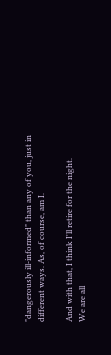"dangerously ill-informed" than any of you, just in different ways. As, of course, am I.

And with that, I think I'll retire for the night.
We are all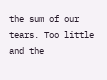the sum of our tears. Too little and the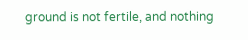ground is not fertile, and nothing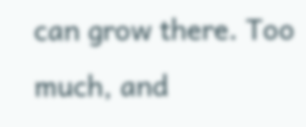can grow there. Too much, and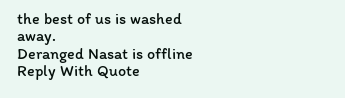the best of us is washed away.
Deranged Nasat is offline   Reply With Quote